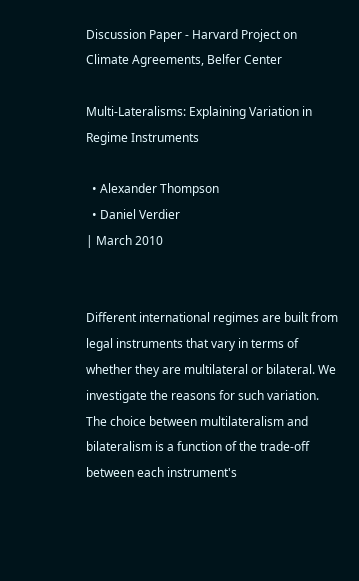Discussion Paper - Harvard Project on Climate Agreements, Belfer Center

Multi-Lateralisms: Explaining Variation in Regime Instruments

  • Alexander Thompson
  • Daniel Verdier
| March 2010


Different international regimes are built from legal instruments that vary in terms of whether they are multilateral or bilateral. We investigate the reasons for such variation. The choice between multilateralism and bilateralism is a function of the trade-off between each instrument's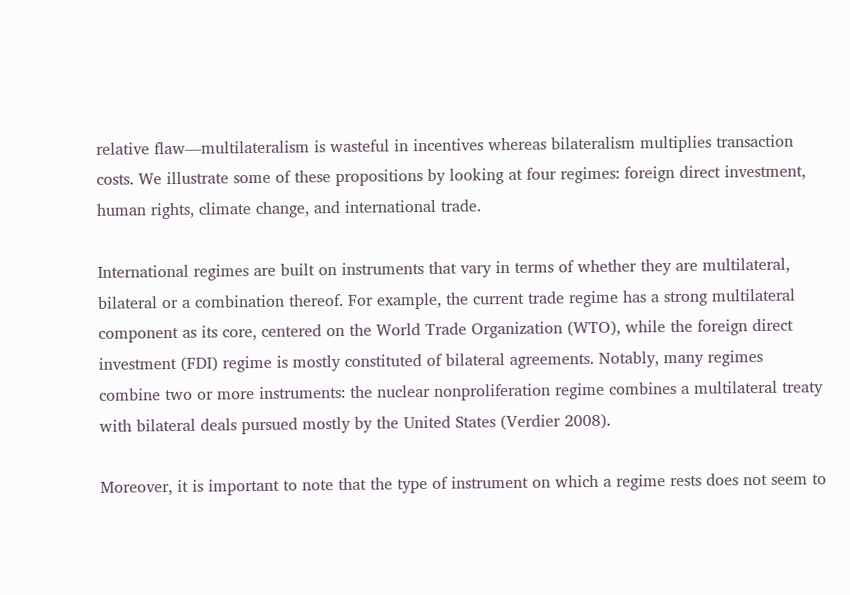relative flaw—multilateralism is wasteful in incentives whereas bilateralism multiplies transaction costs. We illustrate some of these propositions by looking at four regimes: foreign direct investment, human rights, climate change, and international trade.

International regimes are built on instruments that vary in terms of whether they are multilateral, bilateral or a combination thereof. For example, the current trade regime has a strong multilateral component as its core, centered on the World Trade Organization (WTO), while the foreign direct investment (FDI) regime is mostly constituted of bilateral agreements. Notably, many regimes combine two or more instruments: the nuclear nonproliferation regime combines a multilateral treaty with bilateral deals pursued mostly by the United States (Verdier 2008).

Moreover, it is important to note that the type of instrument on which a regime rests does not seem to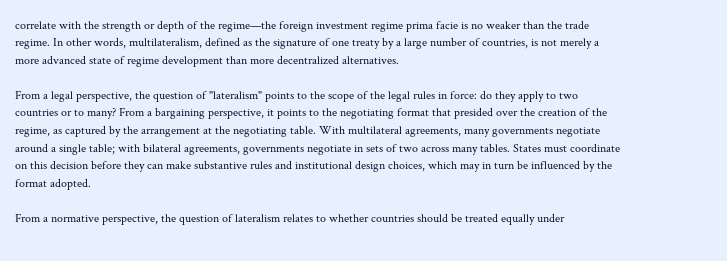correlate with the strength or depth of the regime—the foreign investment regime prima facie is no weaker than the trade regime. In other words, multilateralism, defined as the signature of one treaty by a large number of countries, is not merely a more advanced state of regime development than more decentralized alternatives.

From a legal perspective, the question of "lateralism" points to the scope of the legal rules in force: do they apply to two countries or to many? From a bargaining perspective, it points to the negotiating format that presided over the creation of the regime, as captured by the arrangement at the negotiating table. With multilateral agreements, many governments negotiate around a single table; with bilateral agreements, governments negotiate in sets of two across many tables. States must coordinate on this decision before they can make substantive rules and institutional design choices, which may in turn be influenced by the format adopted.

From a normative perspective, the question of lateralism relates to whether countries should be treated equally under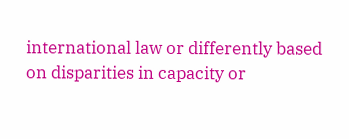international law or differently based on disparities in capacity or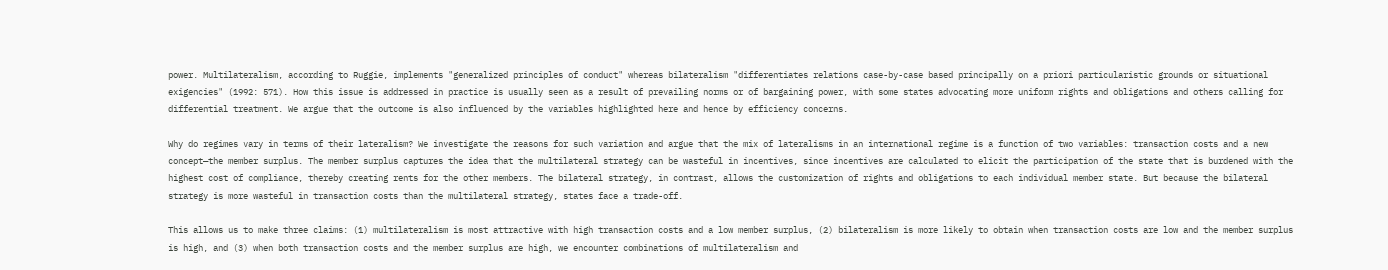power. Multilateralism, according to Ruggie, implements "generalized principles of conduct" whereas bilateralism "differentiates relations case-by-case based principally on a priori particularistic grounds or situational exigencies" (1992: 571). How this issue is addressed in practice is usually seen as a result of prevailing norms or of bargaining power, with some states advocating more uniform rights and obligations and others calling for differential treatment. We argue that the outcome is also influenced by the variables highlighted here and hence by efficiency concerns.

Why do regimes vary in terms of their lateralism? We investigate the reasons for such variation and argue that the mix of lateralisms in an international regime is a function of two variables: transaction costs and a new concept—the member surplus. The member surplus captures the idea that the multilateral strategy can be wasteful in incentives, since incentives are calculated to elicit the participation of the state that is burdened with the highest cost of compliance, thereby creating rents for the other members. The bilateral strategy, in contrast, allows the customization of rights and obligations to each individual member state. But because the bilateral strategy is more wasteful in transaction costs than the multilateral strategy, states face a trade-off.

This allows us to make three claims: (1) multilateralism is most attractive with high transaction costs and a low member surplus, (2) bilateralism is more likely to obtain when transaction costs are low and the member surplus is high, and (3) when both transaction costs and the member surplus are high, we encounter combinations of multilateralism and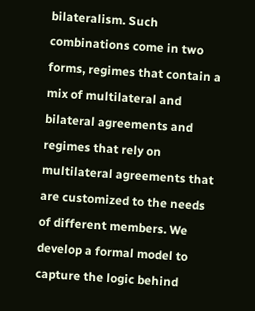bilateralism. Such combinations come in two forms, regimes that contain a mix of multilateral and bilateral agreements and regimes that rely on multilateral agreements that are customized to the needs of different members. We develop a formal model to capture the logic behind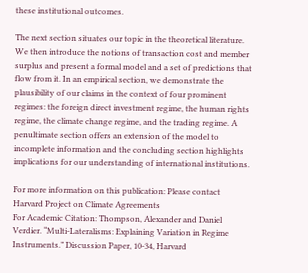these institutional outcomes.

The next section situates our topic in the theoretical literature. We then introduce the notions of transaction cost and member surplus and present a formal model and a set of predictions that flow from it. In an empirical section, we demonstrate the plausibility of our claims in the context of four prominent regimes: the foreign direct investment regime, the human rights regime, the climate change regime, and the trading regime. A penultimate section offers an extension of the model to incomplete information and the concluding section highlights implications for our understanding of international institutions.

For more information on this publication: Please contact Harvard Project on Climate Agreements
For Academic Citation: Thompson, Alexander and Daniel Verdier. “Multi-Lateralisms: Explaining Variation in Regime Instruments.” Discussion Paper, 10-34, Harvard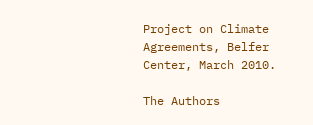Project on Climate Agreements, Belfer Center, March 2010.

The Authors